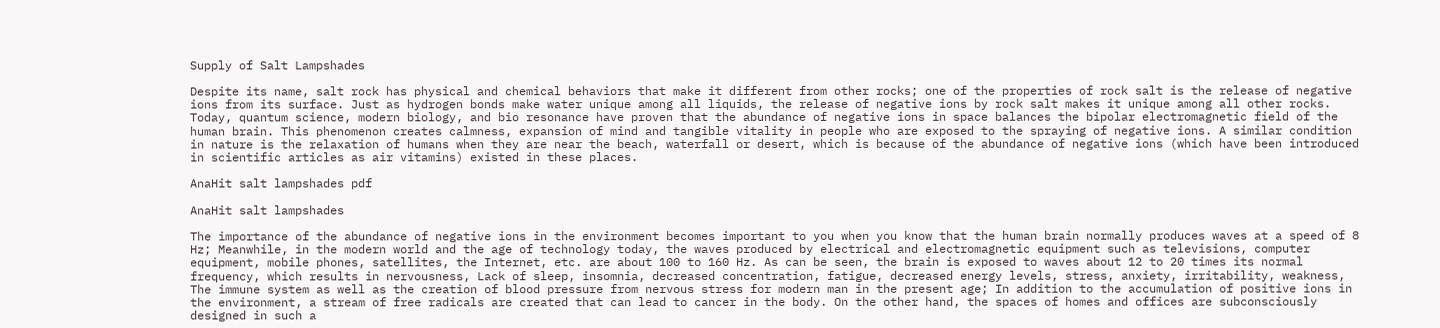Supply of Salt Lampshades

Despite its name, salt rock has physical and chemical behaviors that make it different from other rocks; one of the properties of rock salt is the release of negative ions from its surface. Just as hydrogen bonds make water unique among all liquids, the release of negative ions by rock salt makes it unique among all other rocks. Today, quantum science, modern biology, and bio resonance have proven that the abundance of negative ions in space balances the bipolar electromagnetic field of the human brain. This phenomenon creates calmness, expansion of mind and tangible vitality in people who are exposed to the spraying of negative ions. A similar condition in nature is the relaxation of humans when they are near the beach, waterfall or desert, which is because of the abundance of negative ions (which have been introduced in scientific articles as air vitamins) existed in these places.

AnaHit salt lampshades pdf

AnaHit salt lampshades

The importance of the abundance of negative ions in the environment becomes important to you when you know that the human brain normally produces waves at a speed of 8 Hz; Meanwhile, in the modern world and the age of technology today, the waves produced by electrical and electromagnetic equipment such as televisions, computer equipment, mobile phones, satellites, the Internet, etc. are about 100 to 160 Hz. As can be seen, the brain is exposed to waves about 12 to 20 times its normal frequency, which results in nervousness, Lack of sleep, insomnia, decreased concentration, fatigue, decreased energy levels, stress, anxiety, irritability, weakness, The immune system as well as the creation of blood pressure from nervous stress for modern man in the present age; In addition to the accumulation of positive ions in the environment, a stream of free radicals are created that can lead to cancer in the body. On the other hand, the spaces of homes and offices are subconsciously designed in such a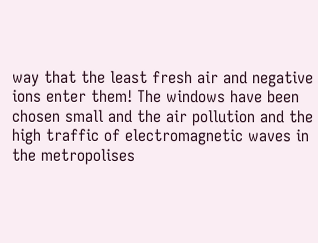way that the least fresh air and negative ions enter them! The windows have been chosen small and the air pollution and the high traffic of electromagnetic waves in the metropolises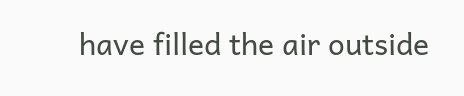have filled the air outside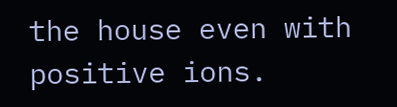the house even with positive ions.